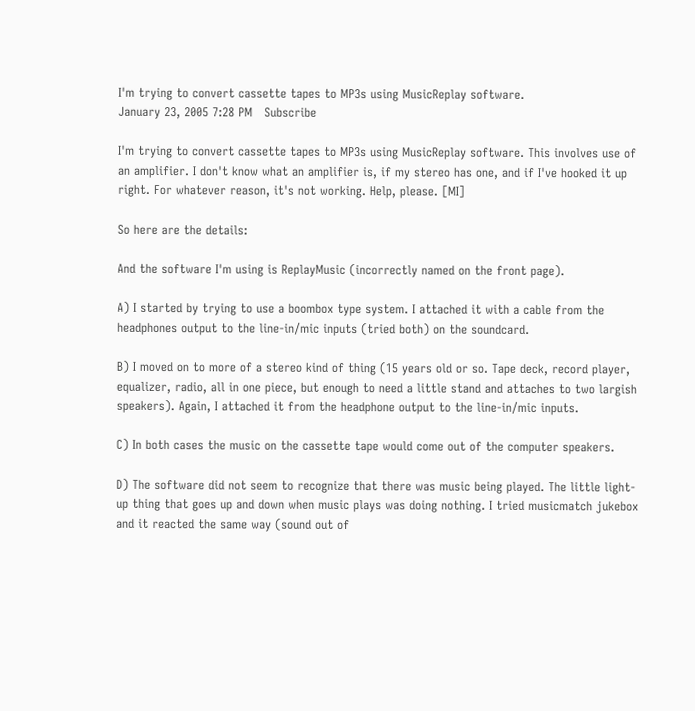I'm trying to convert cassette tapes to MP3s using MusicReplay software.
January 23, 2005 7:28 PM   Subscribe

I'm trying to convert cassette tapes to MP3s using MusicReplay software. This involves use of an amplifier. I don't know what an amplifier is, if my stereo has one, and if I've hooked it up right. For whatever reason, it's not working. Help, please. [MI]

So here are the details:

And the software I'm using is ReplayMusic (incorrectly named on the front page).

A) I started by trying to use a boombox type system. I attached it with a cable from the headphones output to the line-in/mic inputs (tried both) on the soundcard.

B) I moved on to more of a stereo kind of thing (15 years old or so. Tape deck, record player, equalizer, radio, all in one piece, but enough to need a little stand and attaches to two largish speakers). Again, I attached it from the headphone output to the line-in/mic inputs.

C) In both cases the music on the cassette tape would come out of the computer speakers.

D) The software did not seem to recognize that there was music being played. The little light-up thing that goes up and down when music plays was doing nothing. I tried musicmatch jukebox and it reacted the same way (sound out of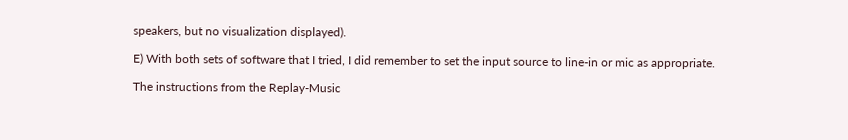speakers, but no visualization displayed).

E) With both sets of software that I tried, I did remember to set the input source to line-in or mic as appropriate.

The instructions from the Replay-Music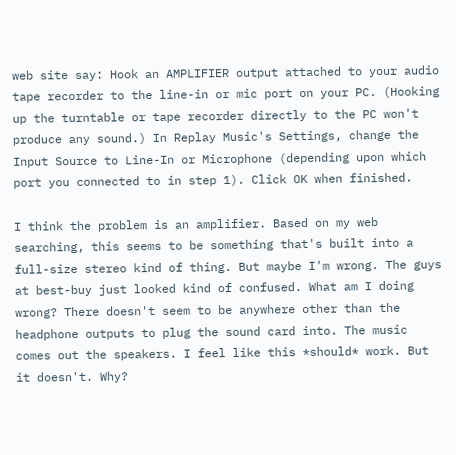web site say: Hook an AMPLIFIER output attached to your audio tape recorder to the line-in or mic port on your PC. (Hooking up the turntable or tape recorder directly to the PC won't produce any sound.) In Replay Music's Settings, change the Input Source to Line-In or Microphone (depending upon which port you connected to in step 1). Click OK when finished.

I think the problem is an amplifier. Based on my web searching, this seems to be something that's built into a full-size stereo kind of thing. But maybe I'm wrong. The guys at best-buy just looked kind of confused. What am I doing wrong? There doesn't seem to be anywhere other than the headphone outputs to plug the sound card into. The music comes out the speakers. I feel like this *should* work. But it doesn't. Why?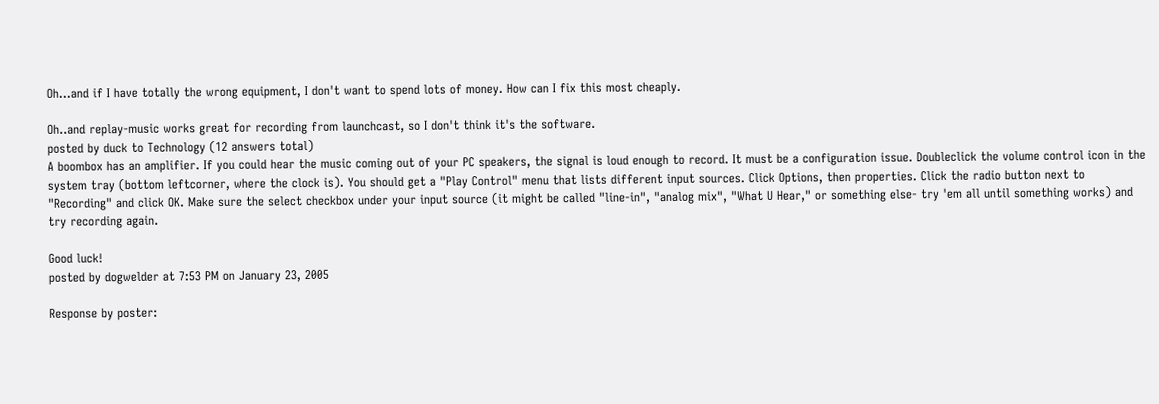Oh...and if I have totally the wrong equipment, I don't want to spend lots of money. How can I fix this most cheaply.

Oh..and replay-music works great for recording from launchcast, so I don't think it's the software.
posted by duck to Technology (12 answers total)
A boombox has an amplifier. If you could hear the music coming out of your PC speakers, the signal is loud enough to record. It must be a configuration issue. Doubleclick the volume control icon in the system tray (bottom leftcorner, where the clock is). You should get a "Play Control" menu that lists different input sources. Click Options, then properties. Click the radio button next to "Recording" and click OK. Make sure the select checkbox under your input source (it might be called "line-in", "analog mix", "What U Hear," or something else- try 'em all until something works) and try recording again.

Good luck!
posted by dogwelder at 7:53 PM on January 23, 2005

Response by poster: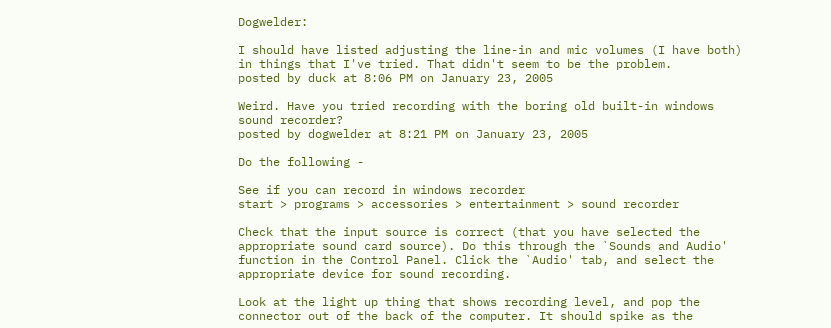Dogwelder:

I should have listed adjusting the line-in and mic volumes (I have both) in things that I've tried. That didn't seem to be the problem.
posted by duck at 8:06 PM on January 23, 2005

Weird. Have you tried recording with the boring old built-in windows sound recorder?
posted by dogwelder at 8:21 PM on January 23, 2005

Do the following -

See if you can record in windows recorder
start > programs > accessories > entertainment > sound recorder

Check that the input source is correct (that you have selected the appropriate sound card source). Do this through the `Sounds and Audio' function in the Control Panel. Click the `Audio' tab, and select the appropriate device for sound recording.

Look at the light up thing that shows recording level, and pop the connector out of the back of the computer. It should spike as the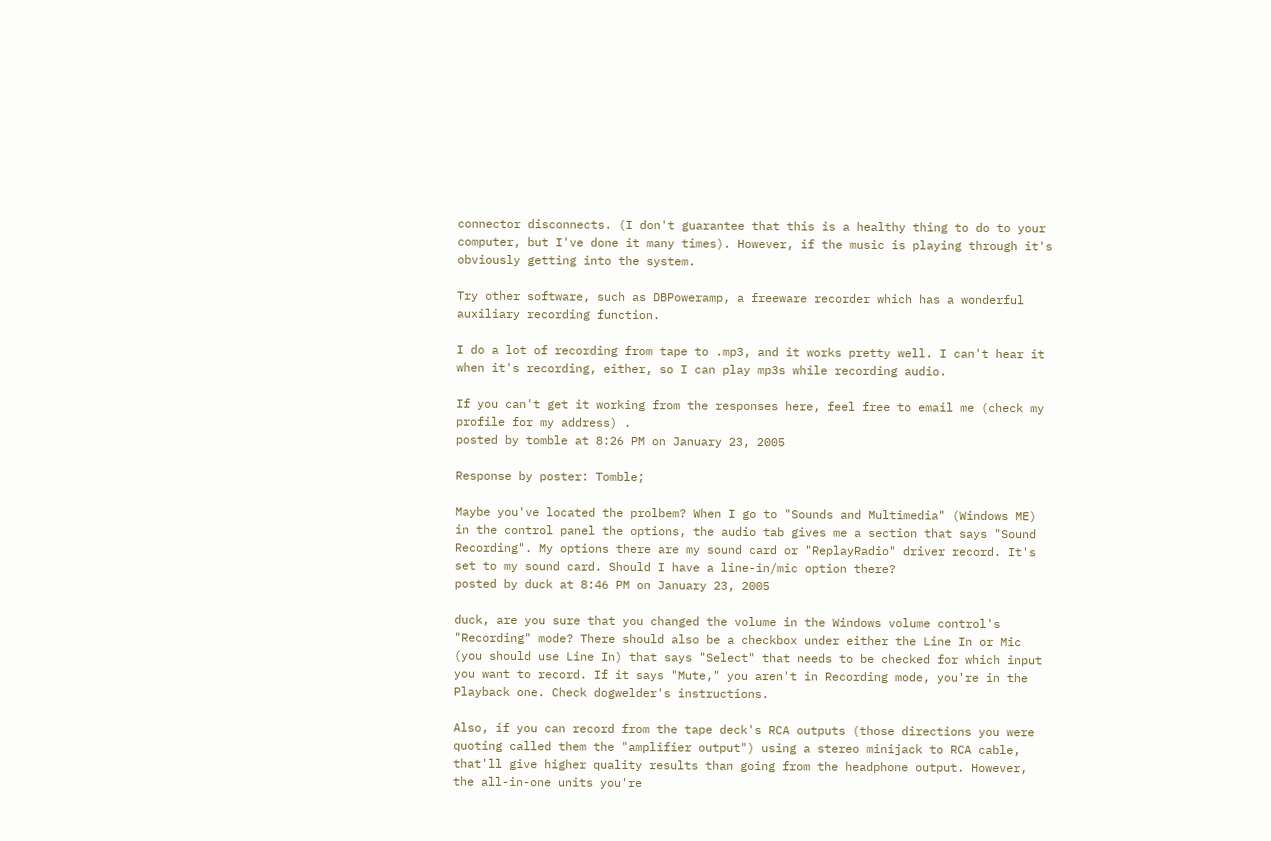connector disconnects. (I don't guarantee that this is a healthy thing to do to your computer, but I've done it many times). However, if the music is playing through it's obviously getting into the system.

Try other software, such as DBPoweramp, a freeware recorder which has a wonderful auxiliary recording function.

I do a lot of recording from tape to .mp3, and it works pretty well. I can't hear it when it's recording, either, so I can play mp3s while recording audio.

If you can't get it working from the responses here, feel free to email me (check my profile for my address) .
posted by tomble at 8:26 PM on January 23, 2005

Response by poster: Tomble;

Maybe you've located the prolbem? When I go to "Sounds and Multimedia" (Windows ME) in the control panel the options, the audio tab gives me a section that says "Sound Recording". My options there are my sound card or "ReplayRadio" driver record. It's set to my sound card. Should I have a line-in/mic option there?
posted by duck at 8:46 PM on January 23, 2005

duck, are you sure that you changed the volume in the Windows volume control's "Recording" mode? There should also be a checkbox under either the Line In or Mic (you should use Line In) that says "Select" that needs to be checked for which input you want to record. If it says "Mute," you aren't in Recording mode, you're in the Playback one. Check dogwelder's instructions.

Also, if you can record from the tape deck's RCA outputs (those directions you were quoting called them the "amplifier output") using a stereo minijack to RCA cable, that'll give higher quality results than going from the headphone output. However, the all-in-one units you're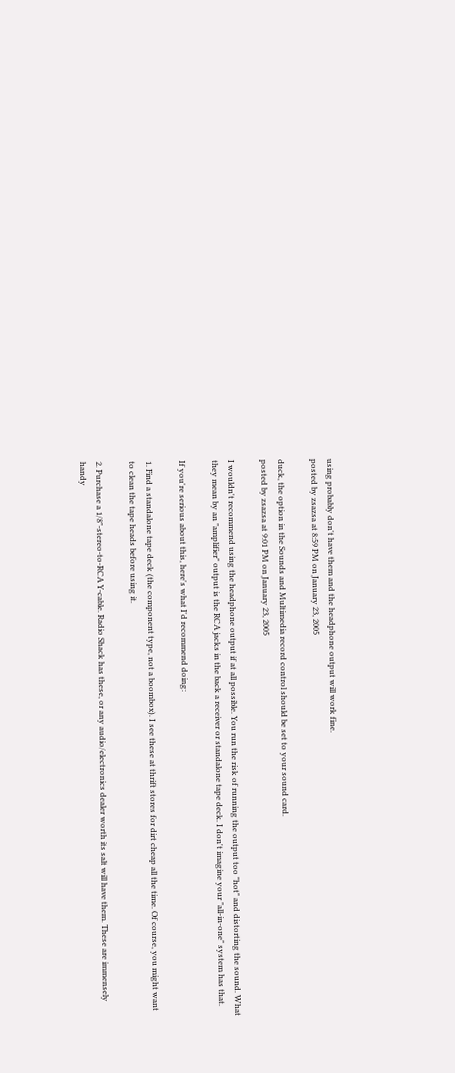using probably don't have them and the headphone output will work fine.
posted by zsazsa at 8:59 PM on January 23, 2005

duck, the option in the Sounds and Multimedia record control should be set to your sound card.
posted by zsazsa at 9:01 PM on January 23, 2005

I wouldn't recommend using the headphone output if at all possible. You run the risk of running the output too "hot" and distorting the sound. What they mean by an "amplifier" output is the RCA jacks in the back a receiver or standalone tape deck. I don't imagine your "all-in-one" system has that.

If you're serious about this, here's what I'd recommend doing:

1. Find a standalone tape deck (the component type, not a boombox). I see these at thrift stores for dirt cheap all the time. Of course, you might want to clean the tape heads before using it.

2. Purchase a 1/8"-stereo-to-RCA Y-cable. Radio Shack has these, or any audio/electronics dealer worth its salt will have them. These are immensely handy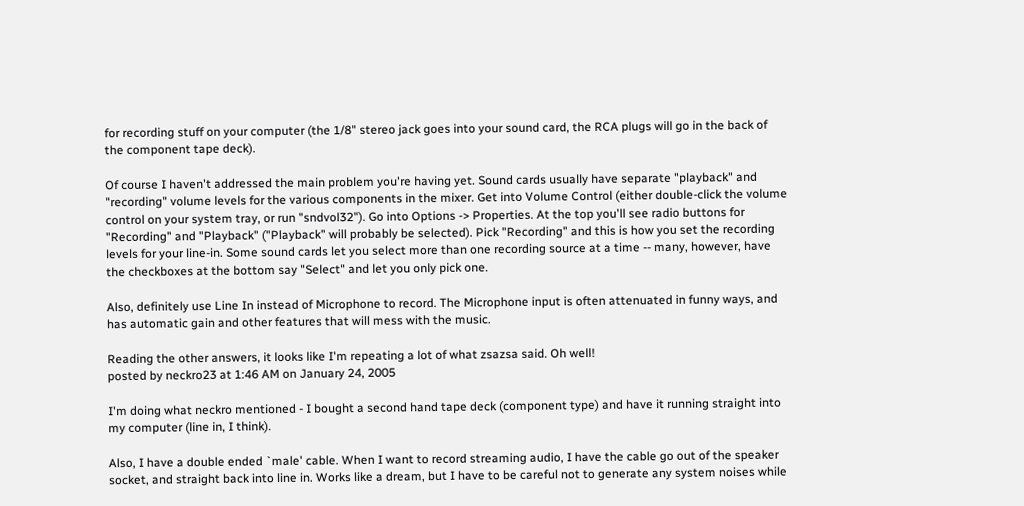for recording stuff on your computer (the 1/8" stereo jack goes into your sound card, the RCA plugs will go in the back of the component tape deck).

Of course I haven't addressed the main problem you're having yet. Sound cards usually have separate "playback" and "recording" volume levels for the various components in the mixer. Get into Volume Control (either double-click the volume control on your system tray, or run "sndvol32"). Go into Options -> Properties. At the top you'll see radio buttons for "Recording" and "Playback" ("Playback" will probably be selected). Pick "Recording" and this is how you set the recording levels for your line-in. Some sound cards let you select more than one recording source at a time -- many, however, have the checkboxes at the bottom say "Select" and let you only pick one.

Also, definitely use Line In instead of Microphone to record. The Microphone input is often attenuated in funny ways, and has automatic gain and other features that will mess with the music.

Reading the other answers, it looks like I'm repeating a lot of what zsazsa said. Oh well!
posted by neckro23 at 1:46 AM on January 24, 2005

I'm doing what neckro mentioned - I bought a second hand tape deck (component type) and have it running straight into my computer (line in, I think).

Also, I have a double ended `male' cable. When I want to record streaming audio, I have the cable go out of the speaker socket, and straight back into line in. Works like a dream, but I have to be careful not to generate any system noises while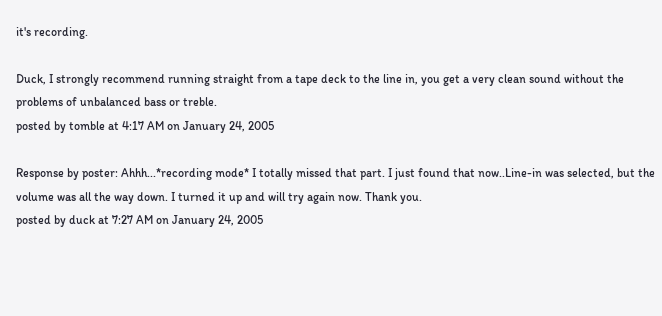it's recording.

Duck, I strongly recommend running straight from a tape deck to the line in, you get a very clean sound without the problems of unbalanced bass or treble.
posted by tomble at 4:17 AM on January 24, 2005

Response by poster: Ahhh...*recording mode* I totally missed that part. I just found that now..Line-in was selected, but the volume was all the way down. I turned it up and will try again now. Thank you.
posted by duck at 7:27 AM on January 24, 2005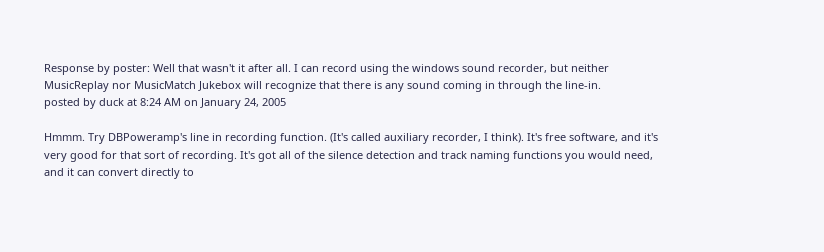Response by poster: Well that wasn't it after all. I can record using the windows sound recorder, but neither MusicReplay nor MusicMatch Jukebox will recognize that there is any sound coming in through the line-in.
posted by duck at 8:24 AM on January 24, 2005

Hmmm. Try DBPoweramp's line in recording function. (It's called auxiliary recorder, I think). It's free software, and it's very good for that sort of recording. It's got all of the silence detection and track naming functions you would need, and it can convert directly to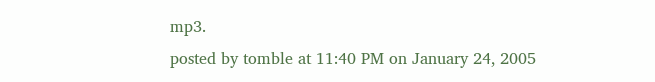mp3.
posted by tomble at 11:40 PM on January 24, 2005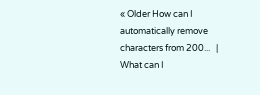« Older How can I automatically remove characters from 200...   |   What can I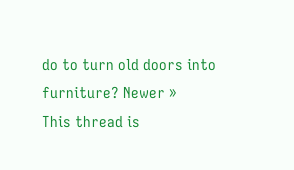do to turn old doors into furniture? Newer »
This thread is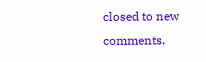closed to new comments.